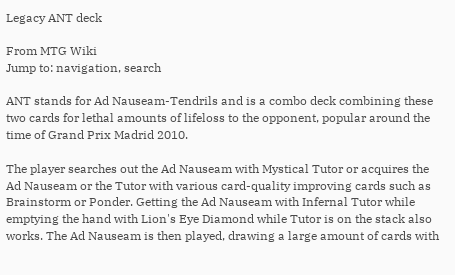Legacy ANT deck

From MTG Wiki
Jump to: navigation, search

ANT stands for Ad Nauseam-Tendrils and is a combo deck combining these two cards for lethal amounts of lifeloss to the opponent, popular around the time of Grand Prix Madrid 2010.

The player searches out the Ad Nauseam with Mystical Tutor or acquires the Ad Nauseam or the Tutor with various card-quality improving cards such as Brainstorm or Ponder. Getting the Ad Nauseam with Infernal Tutor while emptying the hand with Lion's Eye Diamond while Tutor is on the stack also works. The Ad Nauseam is then played, drawing a large amount of cards with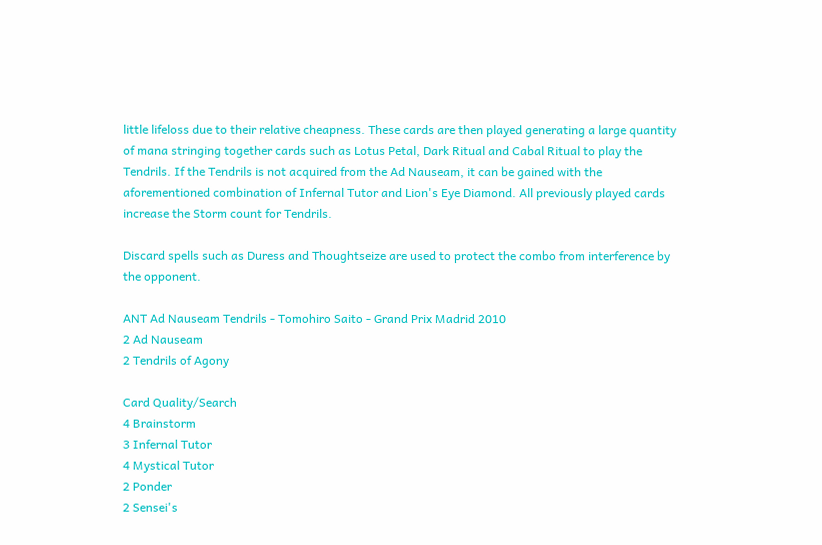little lifeloss due to their relative cheapness. These cards are then played generating a large quantity of mana stringing together cards such as Lotus Petal, Dark Ritual and Cabal Ritual to play the Tendrils. If the Tendrils is not acquired from the Ad Nauseam, it can be gained with the aforementioned combination of Infernal Tutor and Lion's Eye Diamond. All previously played cards increase the Storm count for Tendrils.

Discard spells such as Duress and Thoughtseize are used to protect the combo from interference by the opponent.

ANT Ad Nauseam Tendrils - Tomohiro Saito - Grand Prix Madrid 2010
2 Ad Nauseam
2 Tendrils of Agony

Card Quality/Search
4 Brainstorm
3 Infernal Tutor
4 Mystical Tutor
2 Ponder
2 Sensei's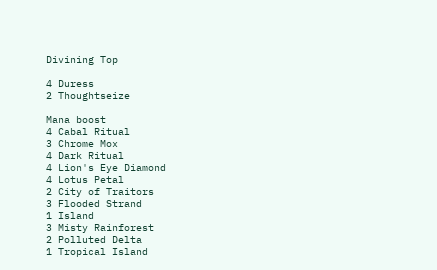Divining Top

4 Duress
2 Thoughtseize

Mana boost
4 Cabal Ritual
3 Chrome Mox
4 Dark Ritual
4 Lion's Eye Diamond
4 Lotus Petal
2 City of Traitors
3 Flooded Strand
1 Island
3 Misty Rainforest
2 Polluted Delta
1 Tropical Island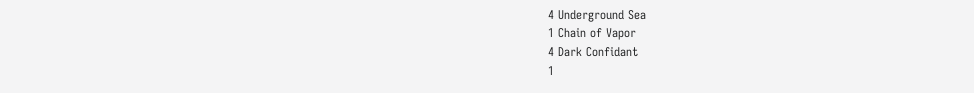4 Underground Sea
1 Chain of Vapor
4 Dark Confidant
1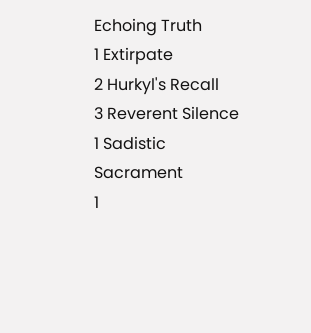Echoing Truth
1 Extirpate
2 Hurkyl's Recall
3 Reverent Silence
1 Sadistic Sacrament
1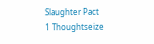Slaughter Pact
1 Thoughtseize